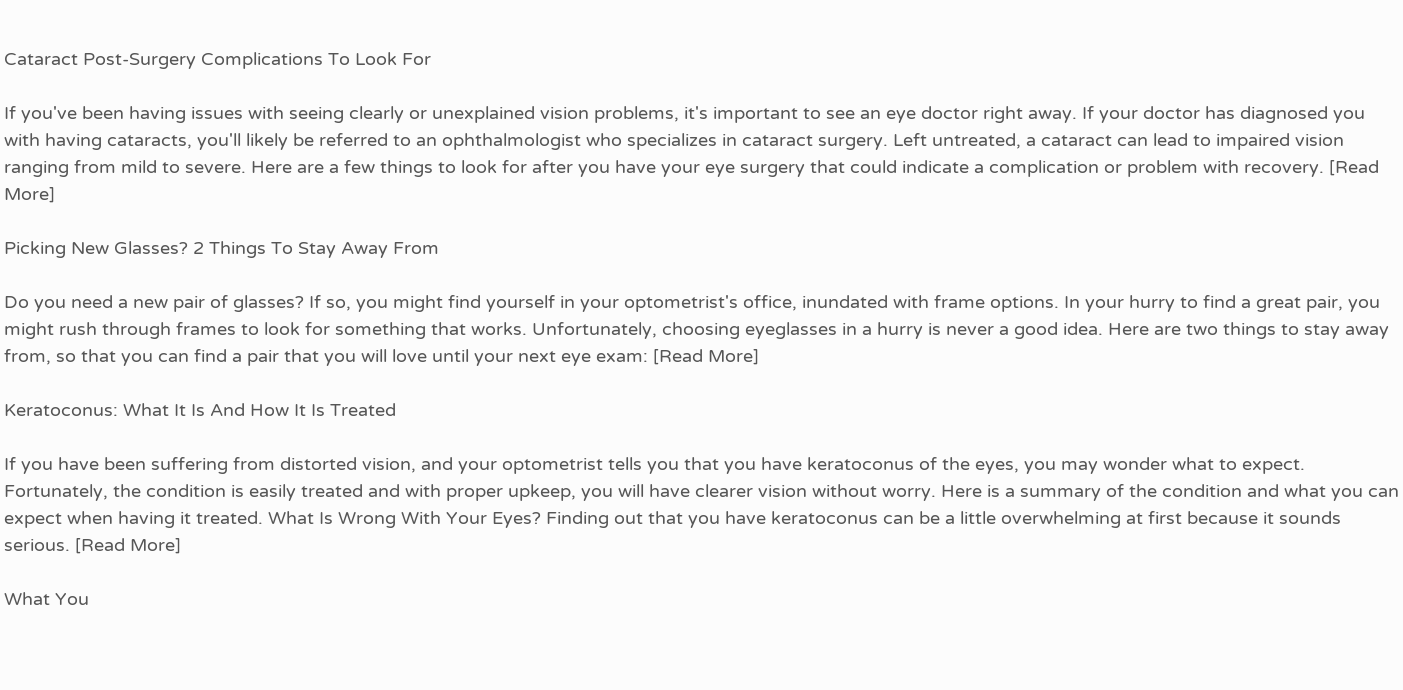Cataract Post-Surgery Complications To Look For

If you've been having issues with seeing clearly or unexplained vision problems, it's important to see an eye doctor right away. If your doctor has diagnosed you with having cataracts, you'll likely be referred to an ophthalmologist who specializes in cataract surgery. Left untreated, a cataract can lead to impaired vision ranging from mild to severe. Here are a few things to look for after you have your eye surgery that could indicate a complication or problem with recovery. [Read More]

Picking New Glasses? 2 Things To Stay Away From

Do you need a new pair of glasses? If so, you might find yourself in your optometrist's office, inundated with frame options. In your hurry to find a great pair, you might rush through frames to look for something that works. Unfortunately, choosing eyeglasses in a hurry is never a good idea. Here are two things to stay away from, so that you can find a pair that you will love until your next eye exam: [Read More]

Keratoconus: What It Is And How It Is Treated

If you have been suffering from distorted vision, and your optometrist tells you that you have keratoconus of the eyes, you may wonder what to expect. Fortunately, the condition is easily treated and with proper upkeep, you will have clearer vision without worry. Here is a summary of the condition and what you can expect when having it treated. What Is Wrong With Your Eyes? Finding out that you have keratoconus can be a little overwhelming at first because it sounds serious. [Read More]

What You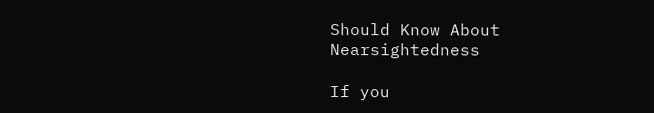Should Know About Nearsightedness

If you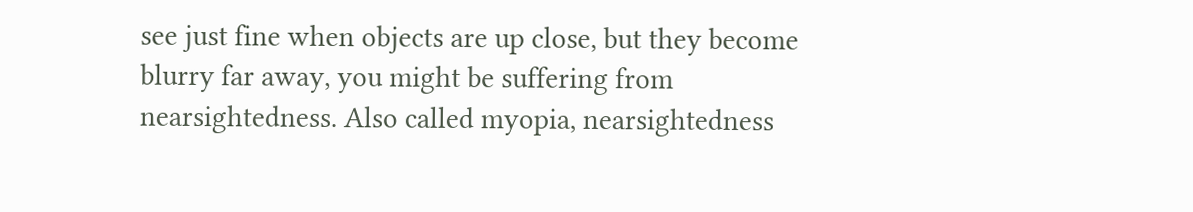see just fine when objects are up close, but they become blurry far away, you might be suffering from nearsightedness. Also called myopia, nearsightedness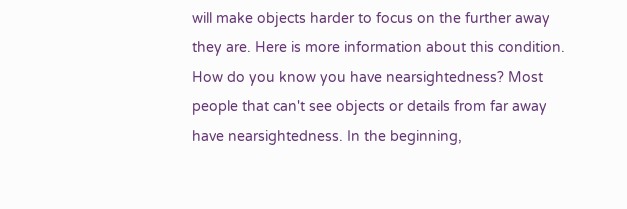will make objects harder to focus on the further away they are. Here is more information about this condition. How do you know you have nearsightedness? Most people that can't see objects or details from far away have nearsightedness. In the beginning,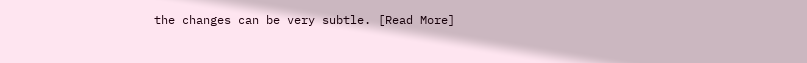the changes can be very subtle. [Read More]